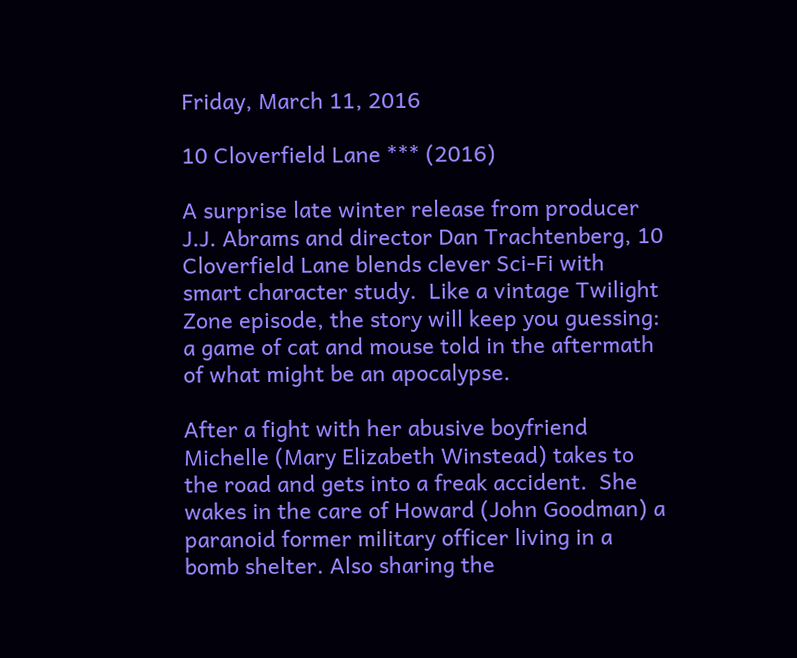Friday, March 11, 2016

10 Cloverfield Lane *** (2016)

A surprise late winter release from producer J.J. Abrams and director Dan Trachtenberg, 10 Cloverfield Lane blends clever Sci-Fi with smart character study.  Like a vintage Twilight Zone episode, the story will keep you guessing: a game of cat and mouse told in the aftermath of what might be an apocalypse.

After a fight with her abusive boyfriend Michelle (Mary Elizabeth Winstead) takes to the road and gets into a freak accident.  She wakes in the care of Howard (John Goodman) a paranoid former military officer living in a bomb shelter. Also sharing the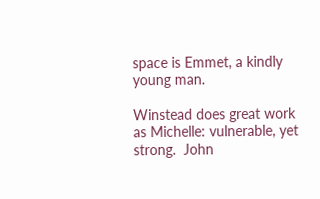space is Emmet, a kindly young man.

Winstead does great work as Michelle: vulnerable, yet strong.  John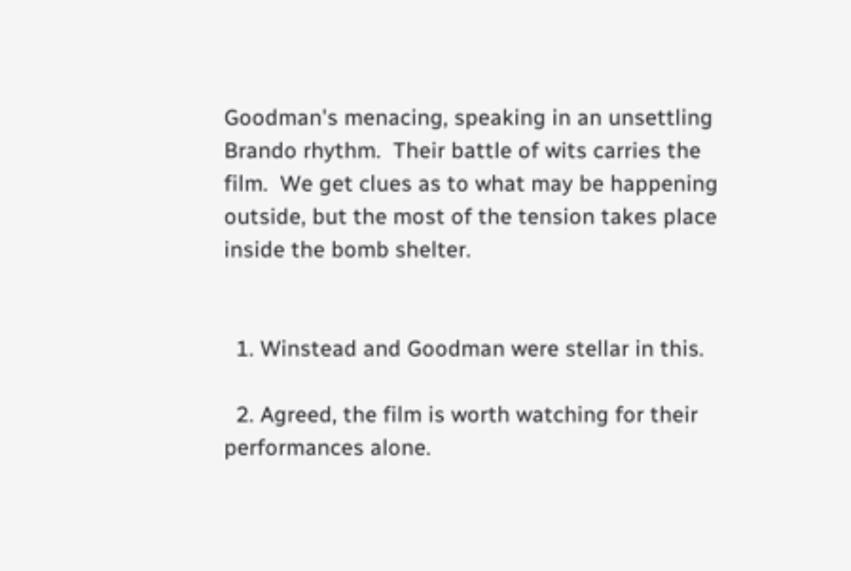Goodman's menacing, speaking in an unsettling Brando rhythm.  Their battle of wits carries the film.  We get clues as to what may be happening outside, but the most of the tension takes place inside the bomb shelter.


  1. Winstead and Goodman were stellar in this.

  2. Agreed, the film is worth watching for their performances alone.